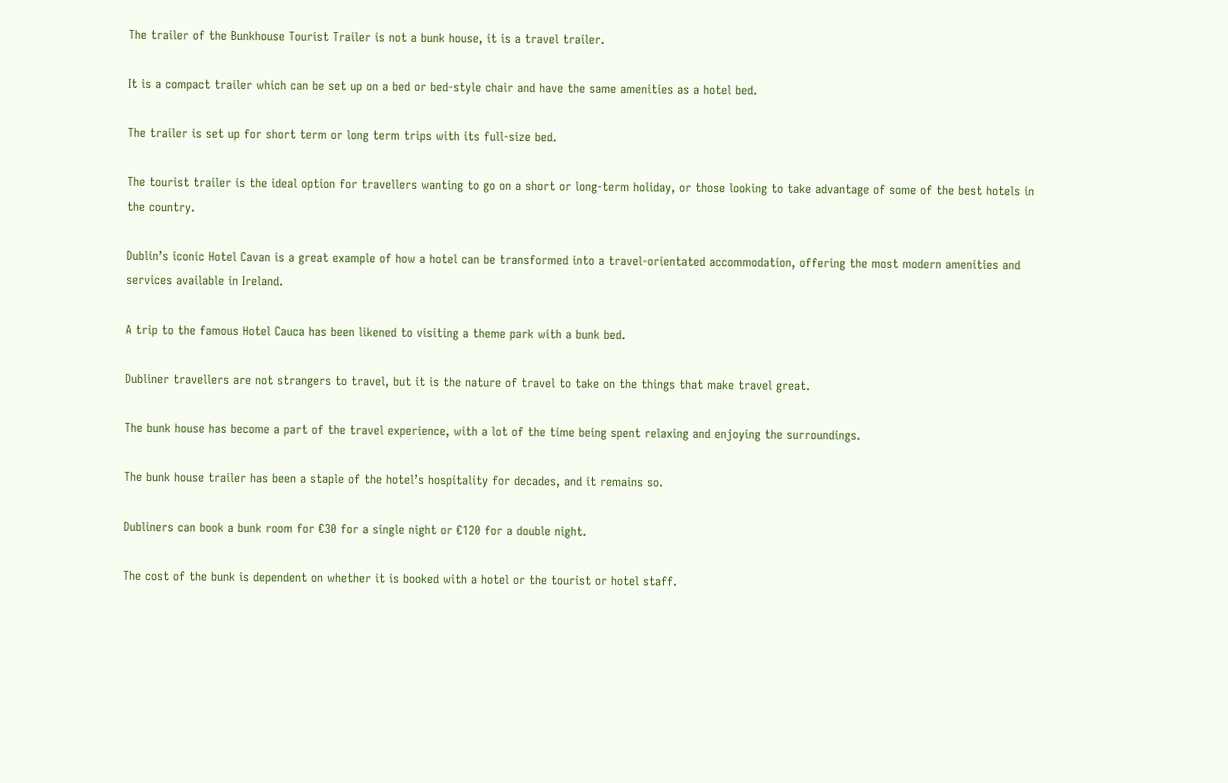The trailer of the Bunkhouse Tourist Trailer is not a bunk house, it is a travel trailer.

It is a compact trailer which can be set up on a bed or bed-style chair and have the same amenities as a hotel bed.

The trailer is set up for short term or long term trips with its full-size bed.

The tourist trailer is the ideal option for travellers wanting to go on a short or long-term holiday, or those looking to take advantage of some of the best hotels in the country.

Dublin’s iconic Hotel Cavan is a great example of how a hotel can be transformed into a travel-orientated accommodation, offering the most modern amenities and services available in Ireland.

A trip to the famous Hotel Cauca has been likened to visiting a theme park with a bunk bed.

Dubliner travellers are not strangers to travel, but it is the nature of travel to take on the things that make travel great.

The bunk house has become a part of the travel experience, with a lot of the time being spent relaxing and enjoying the surroundings.

The bunk house trailer has been a staple of the hotel’s hospitality for decades, and it remains so.

Dubliners can book a bunk room for €30 for a single night or €120 for a double night.

The cost of the bunk is dependent on whether it is booked with a hotel or the tourist or hotel staff.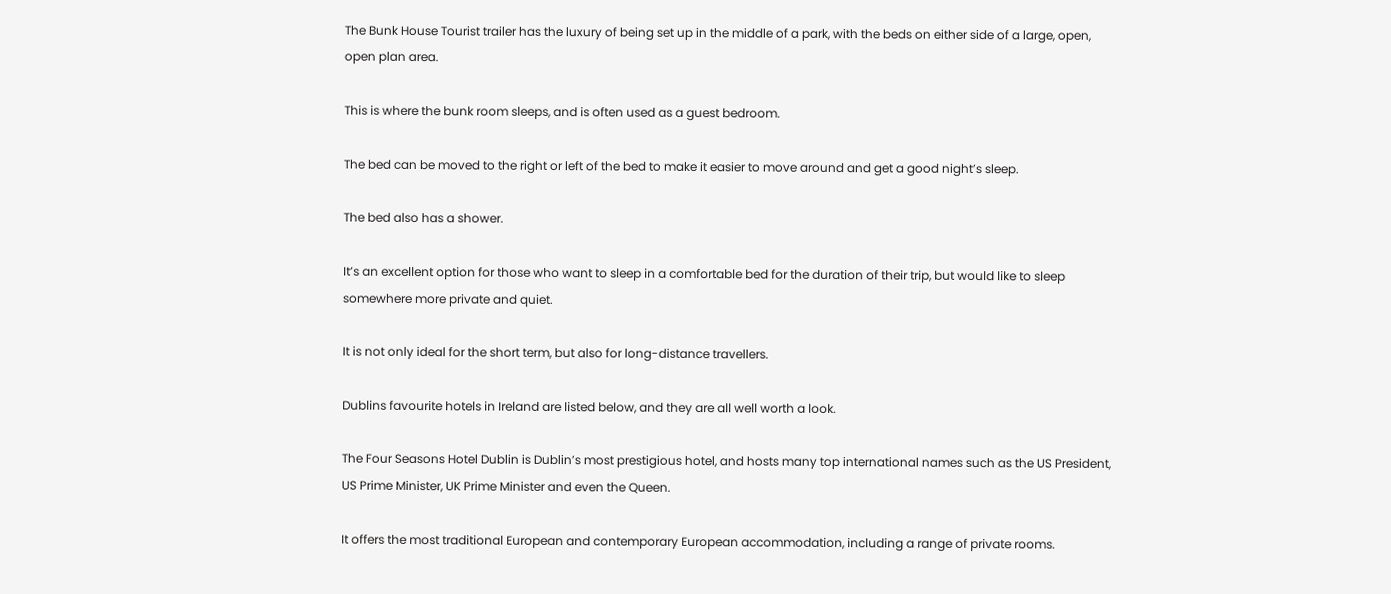The Bunk House Tourist trailer has the luxury of being set up in the middle of a park, with the beds on either side of a large, open, open plan area.

This is where the bunk room sleeps, and is often used as a guest bedroom.

The bed can be moved to the right or left of the bed to make it easier to move around and get a good night’s sleep.

The bed also has a shower.

It’s an excellent option for those who want to sleep in a comfortable bed for the duration of their trip, but would like to sleep somewhere more private and quiet.

It is not only ideal for the short term, but also for long-distance travellers.

Dublins favourite hotels in Ireland are listed below, and they are all well worth a look.

The Four Seasons Hotel Dublin is Dublin’s most prestigious hotel, and hosts many top international names such as the US President, US Prime Minister, UK Prime Minister and even the Queen.

It offers the most traditional European and contemporary European accommodation, including a range of private rooms.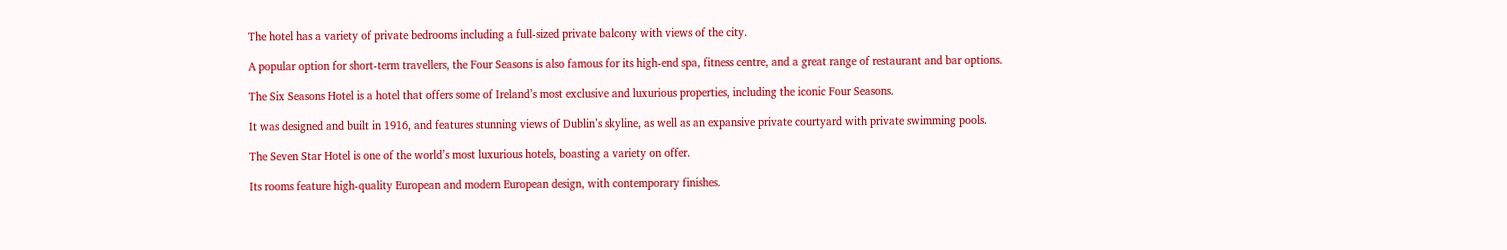The hotel has a variety of private bedrooms including a full-sized private balcony with views of the city.

A popular option for short-term travellers, the Four Seasons is also famous for its high-end spa, fitness centre, and a great range of restaurant and bar options.

The Six Seasons Hotel is a hotel that offers some of Ireland’s most exclusive and luxurious properties, including the iconic Four Seasons.

It was designed and built in 1916, and features stunning views of Dublin’s skyline, as well as an expansive private courtyard with private swimming pools.

The Seven Star Hotel is one of the world’s most luxurious hotels, boasting a variety on offer.

Its rooms feature high-quality European and modern European design, with contemporary finishes.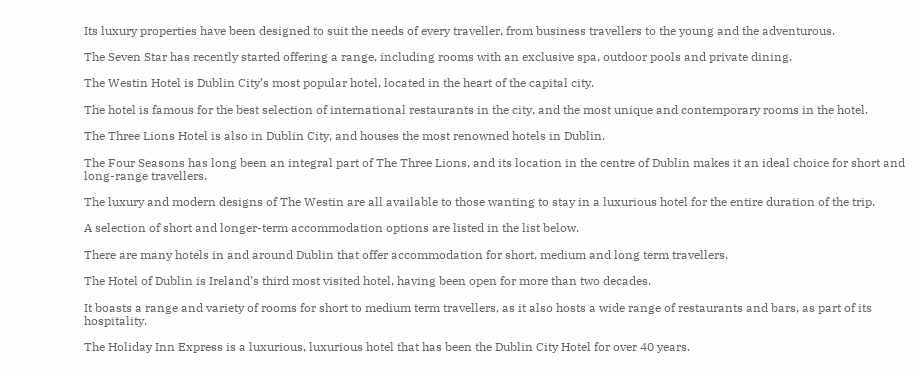Its luxury properties have been designed to suit the needs of every traveller, from business travellers to the young and the adventurous.

The Seven Star has recently started offering a range, including rooms with an exclusive spa, outdoor pools and private dining.

The Westin Hotel is Dublin City’s most popular hotel, located in the heart of the capital city.

The hotel is famous for the best selection of international restaurants in the city, and the most unique and contemporary rooms in the hotel.

The Three Lions Hotel is also in Dublin City, and houses the most renowned hotels in Dublin.

The Four Seasons has long been an integral part of The Three Lions, and its location in the centre of Dublin makes it an ideal choice for short and long-range travellers.

The luxury and modern designs of The Westin are all available to those wanting to stay in a luxurious hotel for the entire duration of the trip.

A selection of short and longer-term accommodation options are listed in the list below.

There are many hotels in and around Dublin that offer accommodation for short, medium and long term travellers.

The Hotel of Dublin is Ireland’s third most visited hotel, having been open for more than two decades.

It boasts a range and variety of rooms for short to medium term travellers, as it also hosts a wide range of restaurants and bars, as part of its hospitality.

The Holiday Inn Express is a luxurious, luxurious hotel that has been the Dublin City Hotel for over 40 years.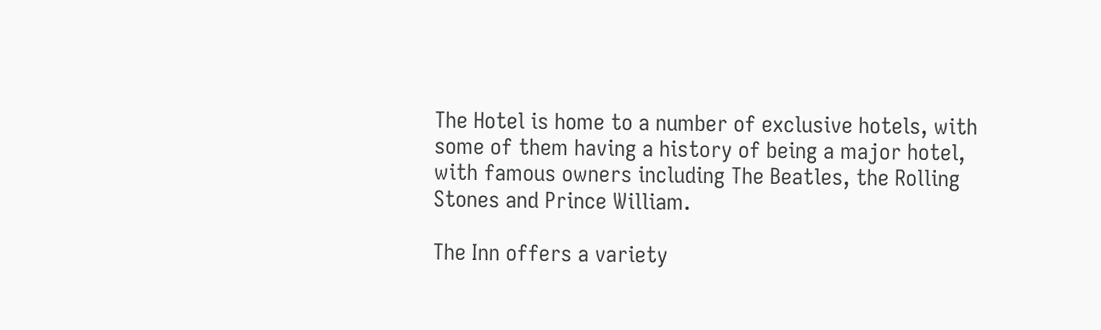The Hotel is home to a number of exclusive hotels, with some of them having a history of being a major hotel, with famous owners including The Beatles, the Rolling Stones and Prince William.

The Inn offers a variety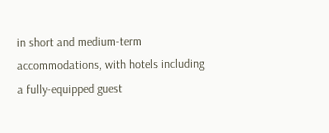in short and medium-term accommodations, with hotels including a fully-equipped guest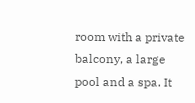room with a private balcony, a large pool and a spa. It